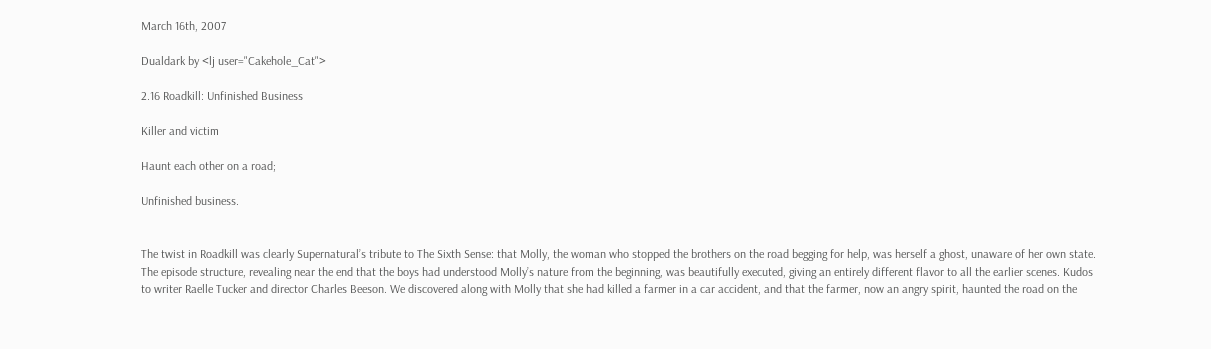March 16th, 2007

Dualdark by <lj user="Cakehole_Cat">

2.16 Roadkill: Unfinished Business

Killer and victim

Haunt each other on a road;

Unfinished business.


The twist in Roadkill was clearly Supernatural’s tribute to The Sixth Sense: that Molly, the woman who stopped the brothers on the road begging for help, was herself a ghost, unaware of her own state. The episode structure, revealing near the end that the boys had understood Molly’s nature from the beginning, was beautifully executed, giving an entirely different flavor to all the earlier scenes. Kudos to writer Raelle Tucker and director Charles Beeson. We discovered along with Molly that she had killed a farmer in a car accident, and that the farmer, now an angry spirit, haunted the road on the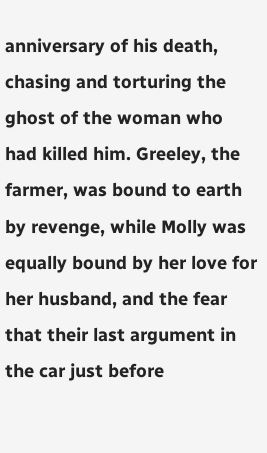anniversary of his death, chasing and torturing the ghost of the woman who had killed him. Greeley, the farmer, was bound to earth by revenge, while Molly was equally bound by her love for her husband, and the fear that their last argument in the car just before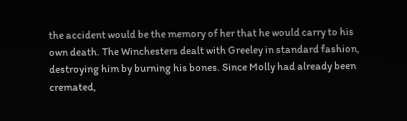the accident would be the memory of her that he would carry to his own death. The Winchesters dealt with Greeley in standard fashion, destroying him by burning his bones. Since Molly had already been cremated,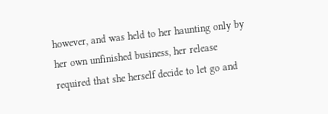however, and was held to her haunting only by her own unfinished business, her release required that she herself decide to let go and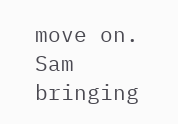move on. Sam bringing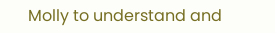Molly to understand and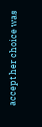accept her choice was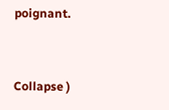poignant.


Collapse )